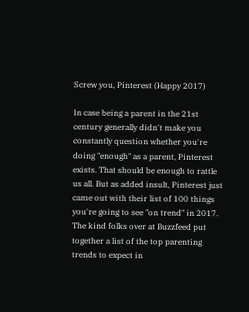Screw you, Pinterest (Happy 2017)

In case being a parent in the 21st century generally didn't make you constantly question whether you're doing "enough" as a parent, Pinterest exists. That should be enough to rattle us all. But as added insult, Pinterest just came out with their list of 100 things you're going to see "on trend" in 2017. The kind folks over at Buzzfeed put together a list of the top parenting trends to expect in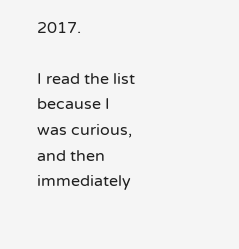2017.

I read the list because I was curious, and then immediately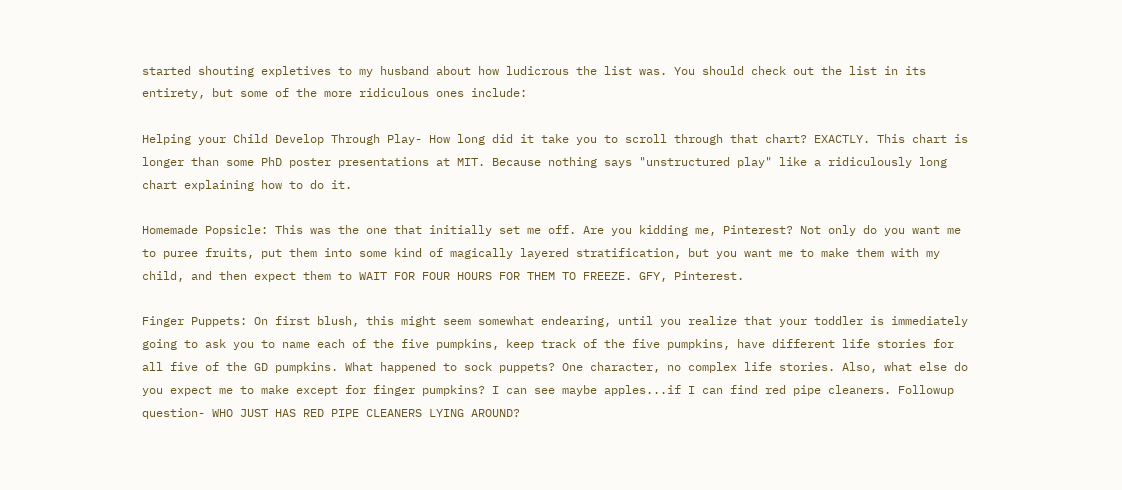started shouting expletives to my husband about how ludicrous the list was. You should check out the list in its entirety, but some of the more ridiculous ones include:

Helping your Child Develop Through Play- How long did it take you to scroll through that chart? EXACTLY. This chart is longer than some PhD poster presentations at MIT. Because nothing says "unstructured play" like a ridiculously long chart explaining how to do it.

Homemade Popsicle: This was the one that initially set me off. Are you kidding me, Pinterest? Not only do you want me to puree fruits, put them into some kind of magically layered stratification, but you want me to make them with my child, and then expect them to WAIT FOR FOUR HOURS FOR THEM TO FREEZE. GFY, Pinterest.

Finger Puppets: On first blush, this might seem somewhat endearing, until you realize that your toddler is immediately going to ask you to name each of the five pumpkins, keep track of the five pumpkins, have different life stories for all five of the GD pumpkins. What happened to sock puppets? One character, no complex life stories. Also, what else do you expect me to make except for finger pumpkins? I can see maybe apples...if I can find red pipe cleaners. Followup question- WHO JUST HAS RED PIPE CLEANERS LYING AROUND?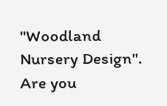"Woodland Nursery Design". Are you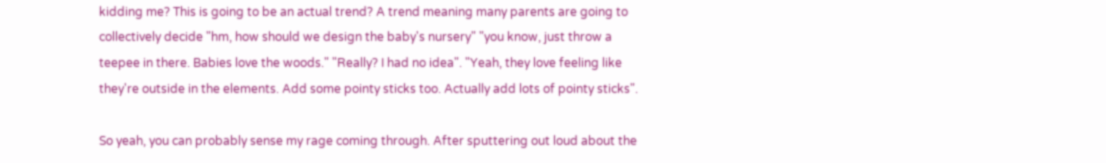kidding me? This is going to be an actual trend? A trend meaning many parents are going to collectively decide "hm, how should we design the baby's nursery" "you know, just throw a teepee in there. Babies love the woods." "Really? I had no idea". "Yeah, they love feeling like they're outside in the elements. Add some pointy sticks too. Actually add lots of pointy sticks".

So yeah, you can probably sense my rage coming through. After sputtering out loud about the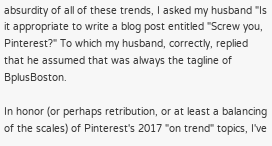absurdity of all of these trends, I asked my husband "Is it appropriate to write a blog post entitled "Screw you, Pinterest?" To which my husband, correctly, replied that he assumed that was always the tagline of BplusBoston.

In honor (or perhaps retribution, or at least a balancing of the scales) of Pinterest's 2017 "on trend" topics, I've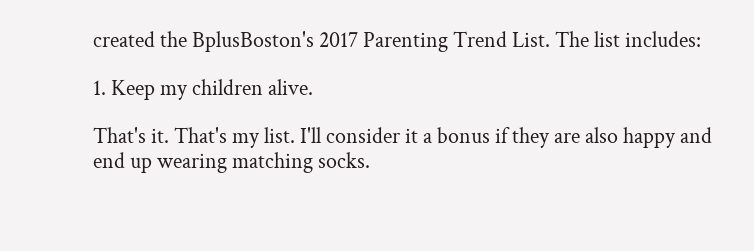created the BplusBoston's 2017 Parenting Trend List. The list includes:

1. Keep my children alive.

That's it. That's my list. I'll consider it a bonus if they are also happy and end up wearing matching socks.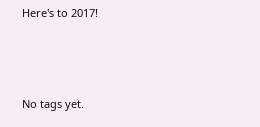Here's to 2017!



No tags yet.